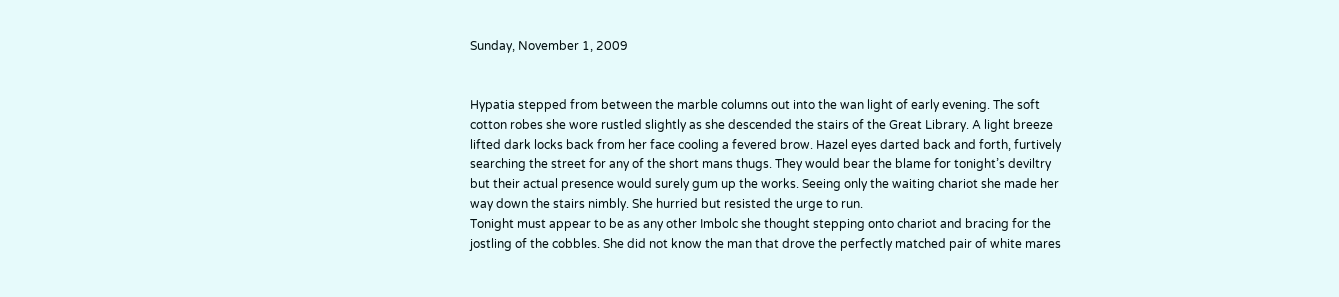Sunday, November 1, 2009


Hypatia stepped from between the marble columns out into the wan light of early evening. The soft cotton robes she wore rustled slightly as she descended the stairs of the Great Library. A light breeze lifted dark locks back from her face cooling a fevered brow. Hazel eyes darted back and forth, furtively searching the street for any of the short mans thugs. They would bear the blame for tonight’s deviltry but their actual presence would surely gum up the works. Seeing only the waiting chariot she made her way down the stairs nimbly. She hurried but resisted the urge to run.
Tonight must appear to be as any other Imbolc she thought stepping onto chariot and bracing for the jostling of the cobbles. She did not know the man that drove the perfectly matched pair of white mares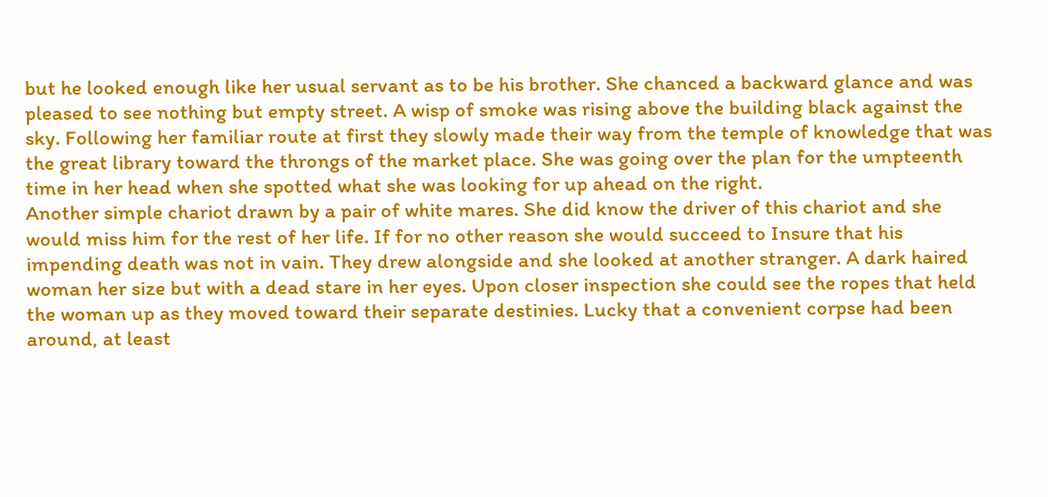but he looked enough like her usual servant as to be his brother. She chanced a backward glance and was pleased to see nothing but empty street. A wisp of smoke was rising above the building black against the sky. Following her familiar route at first they slowly made their way from the temple of knowledge that was the great library toward the throngs of the market place. She was going over the plan for the umpteenth time in her head when she spotted what she was looking for up ahead on the right.
Another simple chariot drawn by a pair of white mares. She did know the driver of this chariot and she would miss him for the rest of her life. If for no other reason she would succeed to Insure that his impending death was not in vain. They drew alongside and she looked at another stranger. A dark haired woman her size but with a dead stare in her eyes. Upon closer inspection she could see the ropes that held the woman up as they moved toward their separate destinies. Lucky that a convenient corpse had been around, at least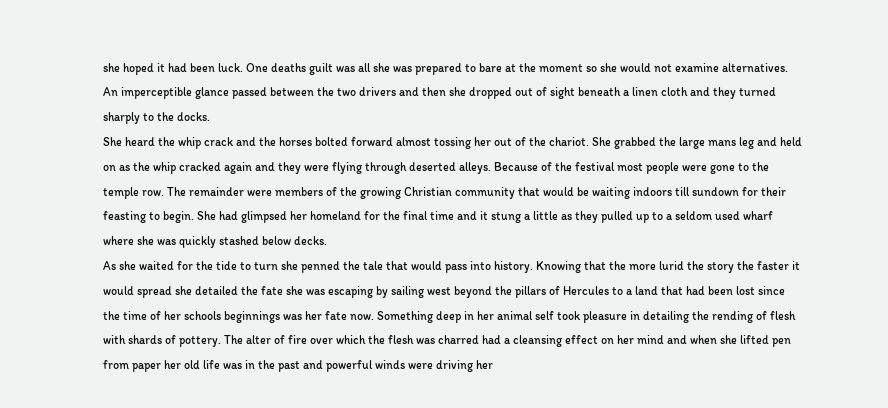she hoped it had been luck. One deaths guilt was all she was prepared to bare at the moment so she would not examine alternatives.
An imperceptible glance passed between the two drivers and then she dropped out of sight beneath a linen cloth and they turned sharply to the docks.
She heard the whip crack and the horses bolted forward almost tossing her out of the chariot. She grabbed the large mans leg and held on as the whip cracked again and they were flying through deserted alleys. Because of the festival most people were gone to the temple row. The remainder were members of the growing Christian community that would be waiting indoors till sundown for their feasting to begin. She had glimpsed her homeland for the final time and it stung a little as they pulled up to a seldom used wharf where she was quickly stashed below decks.
As she waited for the tide to turn she penned the tale that would pass into history. Knowing that the more lurid the story the faster it would spread she detailed the fate she was escaping by sailing west beyond the pillars of Hercules to a land that had been lost since the time of her schools beginnings was her fate now. Something deep in her animal self took pleasure in detailing the rending of flesh with shards of pottery. The alter of fire over which the flesh was charred had a cleansing effect on her mind and when she lifted pen from paper her old life was in the past and powerful winds were driving her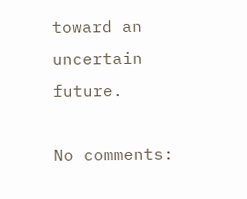toward an uncertain future.

No comments: